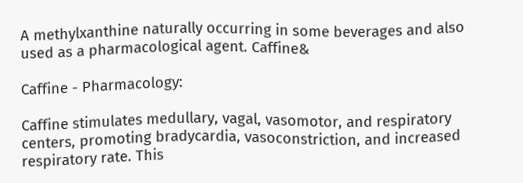A methylxanthine naturally occurring in some beverages and also used as a pharmacological agent. Caffine&

Caffine - Pharmacology:

Caffine stimulates medullary, vagal, vasomotor, and respiratory centers, promoting bradycardia, vasoconstriction, and increased respiratory rate. This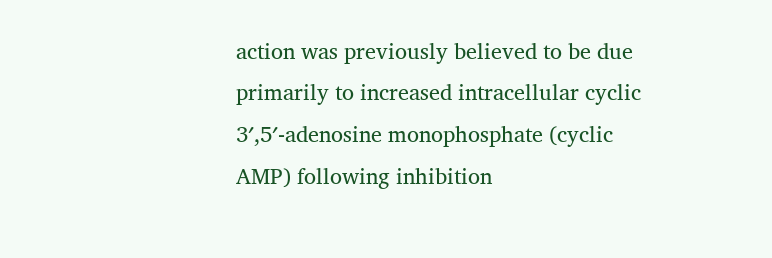action was previously believed to be due primarily to increased intracellular cyclic 3′,5′-adenosine monophosphate (cyclic AMP) following inhibition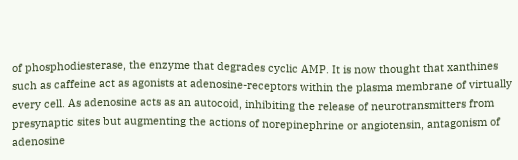of phosphodiesterase, the enzyme that degrades cyclic AMP. It is now thought that xanthines such as caffeine act as agonists at adenosine-receptors within the plasma membrane of virtually every cell. As adenosine acts as an autocoid, inhibiting the release of neurotransmitters from presynaptic sites but augmenting the actions of norepinephrine or angiotensin, antagonism of adenosine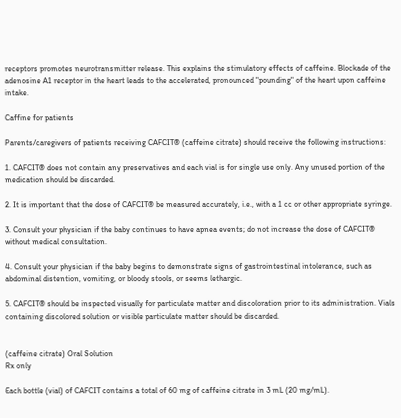receptors promotes neurotransmitter release. This explains the stimulatory effects of caffeine. Blockade of the adenosine A1 receptor in the heart leads to the accelerated, pronounced "pounding" of the heart upon caffeine intake.

Caffine for patients

Parents/caregivers of patients receiving CAFCIT® (caffeine citrate) should receive the following instructions:

1. CAFCIT® does not contain any preservatives and each vial is for single use only. Any unused portion of the medication should be discarded.

2. It is important that the dose of CAFCIT® be measured accurately, i.e., with a 1 cc or other appropriate syringe.

3. Consult your physician if the baby continues to have apnea events; do not increase the dose of CAFCIT® without medical consultation.

4. Consult your physician if the baby begins to demonstrate signs of gastrointestinal intolerance, such as abdominal distention, vomiting, or bloody stools, or seems lethargic.

5. CAFCIT® should be inspected visually for particulate matter and discoloration prior to its administration. Vials containing discolored solution or visible particulate matter should be discarded.


(caffeine citrate) Oral Solution
Rx only

Each bottle (vial) of CAFCIT contains a total of 60 mg of caffeine citrate in 3 mL (20 mg/mL).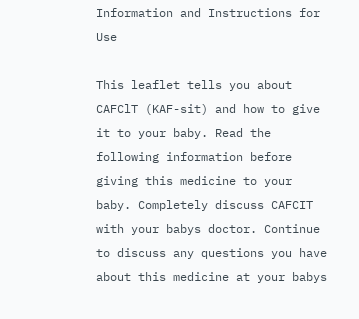Information and Instructions for Use

This leaflet tells you about CAFClT (KAF-sit) and how to give it to your baby. Read the following information before giving this medicine to your baby. Completely discuss CAFCIT with your babys doctor. Continue to discuss any questions you have about this medicine at your babys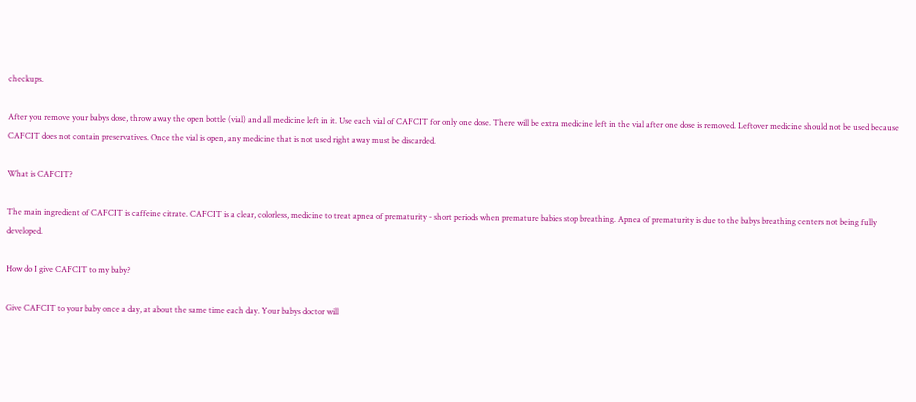checkups.

After you remove your babys dose, throw away the open bottle (vial) and all medicine left in it. Use each vial of CAFCIT for only one dose. There will be extra medicine left in the vial after one dose is removed. Leftover medicine should not be used because CAFCIT does not contain preservatives. Once the vial is open, any medicine that is not used right away must be discarded.

What is CAFCIT?

The main ingredient of CAFCIT is caffeine citrate. CAFCIT is a clear, colorless, medicine to treat apnea of prematurity - short periods when premature babies stop breathing. Apnea of prematurity is due to the babys breathing centers not being fully developed.

How do I give CAFCIT to my baby?

Give CAFCIT to your baby once a day, at about the same time each day. Your babys doctor will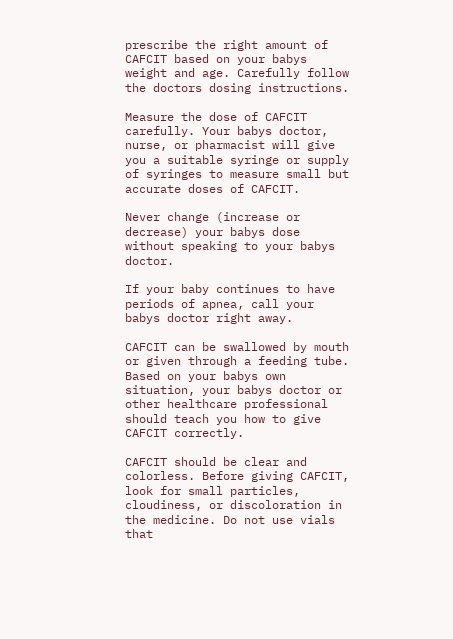prescribe the right amount of CAFCIT based on your babys weight and age. Carefully follow the doctors dosing instructions.

Measure the dose of CAFCIT carefully. Your babys doctor, nurse, or pharmacist will give you a suitable syringe or supply of syringes to measure small but accurate doses of CAFCIT.

Never change (increase or decrease) your babys dose without speaking to your babys doctor.

If your baby continues to have periods of apnea, call your babys doctor right away.

CAFCIT can be swallowed by mouth or given through a feeding tube. Based on your babys own situation, your babys doctor or other healthcare professional should teach you how to give CAFCIT correctly.

CAFCIT should be clear and colorless. Before giving CAFCIT, look for small particles, cloudiness, or discoloration in the medicine. Do not use vials that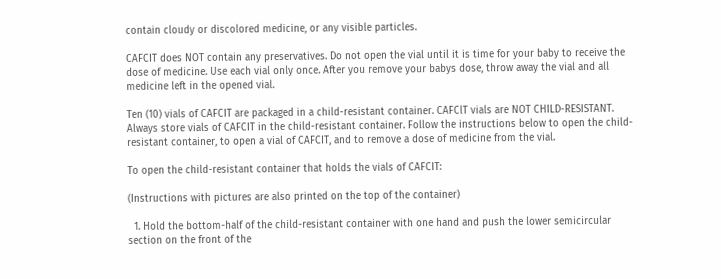contain cloudy or discolored medicine, or any visible particles.

CAFCIT does NOT contain any preservatives. Do not open the vial until it is time for your baby to receive the dose of medicine. Use each vial only once. After you remove your babys dose, throw away the vial and all medicine left in the opened vial.

Ten (10) vials of CAFCIT are packaged in a child-resistant container. CAFClT vials are NOT CHILD-RESISTANT. Always store vials of CAFCIT in the child-resistant container. Follow the instructions below to open the child-resistant container, to open a vial of CAFCIT, and to remove a dose of medicine from the vial.

To open the child-resistant container that holds the vials of CAFCIT:

(Instructions with pictures are also printed on the top of the container)

  1. Hold the bottom-half of the child-resistant container with one hand and push the lower semicircular section on the front of the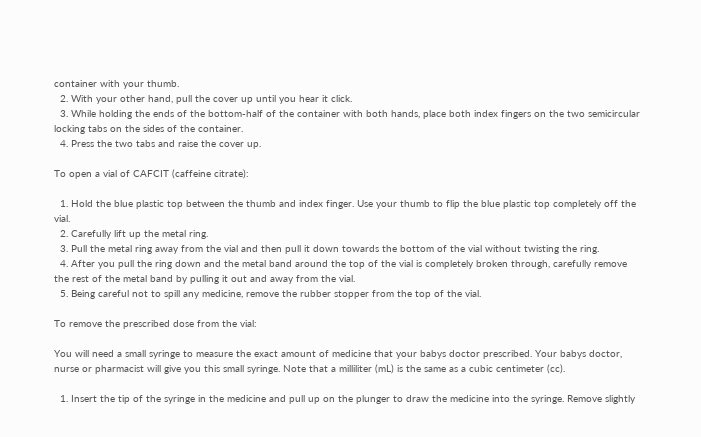container with your thumb.
  2. With your other hand, pull the cover up until you hear it click.
  3. While holding the ends of the bottom-half of the container with both hands, place both index fingers on the two semicircular locking tabs on the sides of the container.
  4. Press the two tabs and raise the cover up.

To open a vial of CAFCIT (caffeine citrate):

  1. Hold the blue plastic top between the thumb and index finger. Use your thumb to flip the blue plastic top completely off the vial.
  2. Carefully lift up the metal ring.
  3. Pull the metal ring away from the vial and then pull it down towards the bottom of the vial without twisting the ring.
  4. After you pull the ring down and the metal band around the top of the vial is completely broken through, carefully remove the rest of the metal band by pulling it out and away from the vial.
  5. Being careful not to spill any medicine, remove the rubber stopper from the top of the vial.

To remove the prescribed dose from the vial:

You will need a small syringe to measure the exact amount of medicine that your babys doctor prescribed. Your babys doctor, nurse or pharmacist will give you this small syringe. Note that a milliliter (mL) is the same as a cubic centimeter (cc).

  1. Insert the tip of the syringe in the medicine and pull up on the plunger to draw the medicine into the syringe. Remove slightly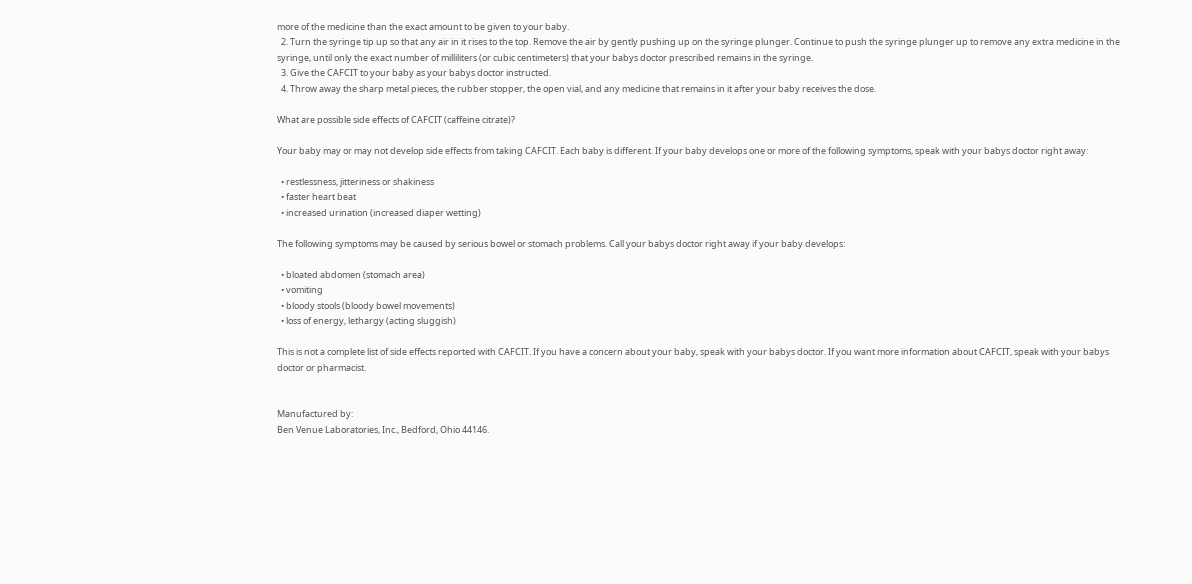more of the medicine than the exact amount to be given to your baby.
  2. Turn the syringe tip up so that any air in it rises to the top. Remove the air by gently pushing up on the syringe plunger. Continue to push the syringe plunger up to remove any extra medicine in the syringe, until only the exact number of milliliters (or cubic centimeters) that your babys doctor prescribed remains in the syringe.
  3. Give the CAFCIT to your baby as your babys doctor instructed.
  4. Throw away the sharp metal pieces, the rubber stopper, the open vial, and any medicine that remains in it after your baby receives the dose.

What are possible side effects of CAFCIT (caffeine citrate)?

Your baby may or may not develop side effects from taking CAFCIT. Each baby is different. If your baby develops one or more of the following symptoms, speak with your babys doctor right away:

  • restlessness, jitteriness or shakiness
  • faster heart beat
  • increased urination (increased diaper wetting)

The following symptoms may be caused by serious bowel or stomach problems. Call your babys doctor right away if your baby develops:

  • bloated abdomen (stomach area)
  • vomiting
  • bloody stools (bloody bowel movements)
  • loss of energy, lethargy (acting sluggish)

This is not a complete list of side effects reported with CAFCIT. If you have a concern about your baby, speak with your babys doctor. If you want more information about CAFCIT, speak with your babys doctor or pharmacist.


Manufactured by:
Ben Venue Laboratories, Inc., Bedford, Ohio 44146.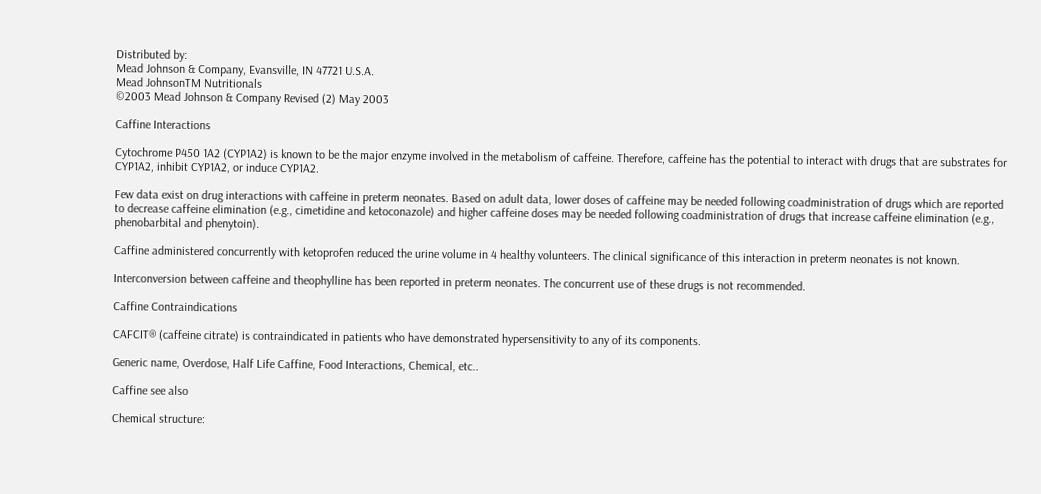Distributed by:
Mead Johnson & Company, Evansville, IN 47721 U.S.A.
Mead JohnsonTM Nutritionals
©2003 Mead Johnson & Company Revised (2) May 2003

Caffine Interactions

Cytochrome P450 1A2 (CYP1A2) is known to be the major enzyme involved in the metabolism of caffeine. Therefore, caffeine has the potential to interact with drugs that are substrates for CYP1A2, inhibit CYP1A2, or induce CYP1A2.

Few data exist on drug interactions with caffeine in preterm neonates. Based on adult data, lower doses of caffeine may be needed following coadministration of drugs which are reported to decrease caffeine elimination (e.g., cimetidine and ketoconazole) and higher caffeine doses may be needed following coadministration of drugs that increase caffeine elimination (e.g., phenobarbital and phenytoin).

Caffine administered concurrently with ketoprofen reduced the urine volume in 4 healthy volunteers. The clinical significance of this interaction in preterm neonates is not known.

Interconversion between caffeine and theophylline has been reported in preterm neonates. The concurrent use of these drugs is not recommended.

Caffine Contraindications

CAFCIT® (caffeine citrate) is contraindicated in patients who have demonstrated hypersensitivity to any of its components.

Generic name, Overdose, Half Life Caffine, Food Interactions, Chemical, etc..

Caffine see also

Chemical structure: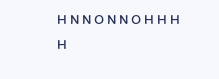H N N O N N O H H H H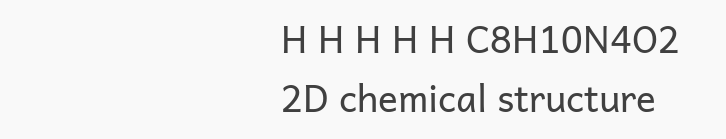H H H H H C8H10N4O2 2D chemical structure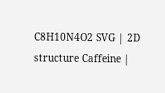C8H10N4O2 SVG | 2D structure Caffeine |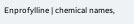Enprofylline | chemical names,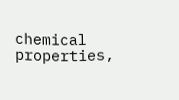chemical properties,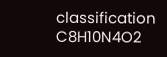classification C8H10N4O2